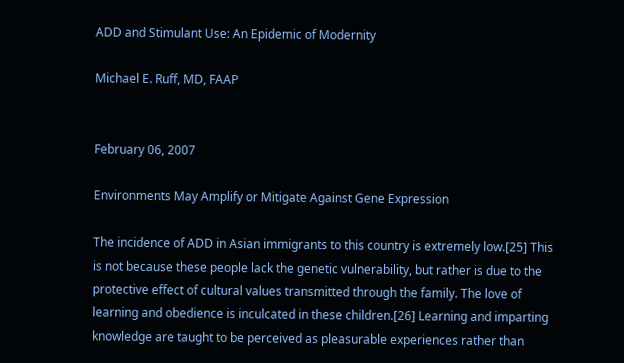ADD and Stimulant Use: An Epidemic of Modernity

Michael E. Ruff, MD, FAAP


February 06, 2007

Environments May Amplify or Mitigate Against Gene Expression

The incidence of ADD in Asian immigrants to this country is extremely low.[25] This is not because these people lack the genetic vulnerability, but rather is due to the protective effect of cultural values transmitted through the family. The love of learning and obedience is inculcated in these children.[26] Learning and imparting knowledge are taught to be perceived as pleasurable experiences rather than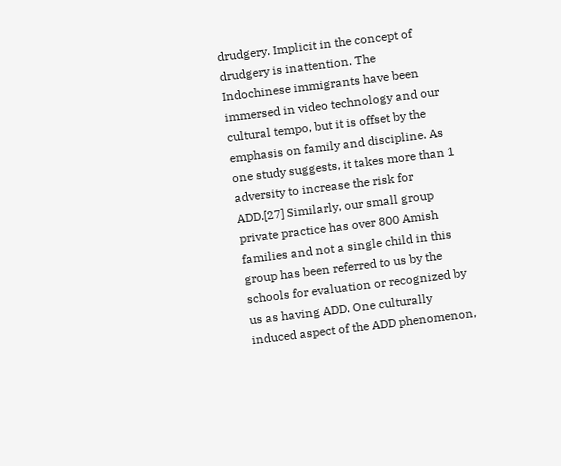drudgery. Implicit in the concept of drudgery is inattention. The Indochinese immigrants have been immersed in video technology and our cultural tempo, but it is offset by the emphasis on family and discipline. As one study suggests, it takes more than 1 adversity to increase the risk for ADD.[27] Similarly, our small group private practice has over 800 Amish families and not a single child in this group has been referred to us by the schools for evaluation or recognized by us as having ADD. One culturally induced aspect of the ADD phenomenon,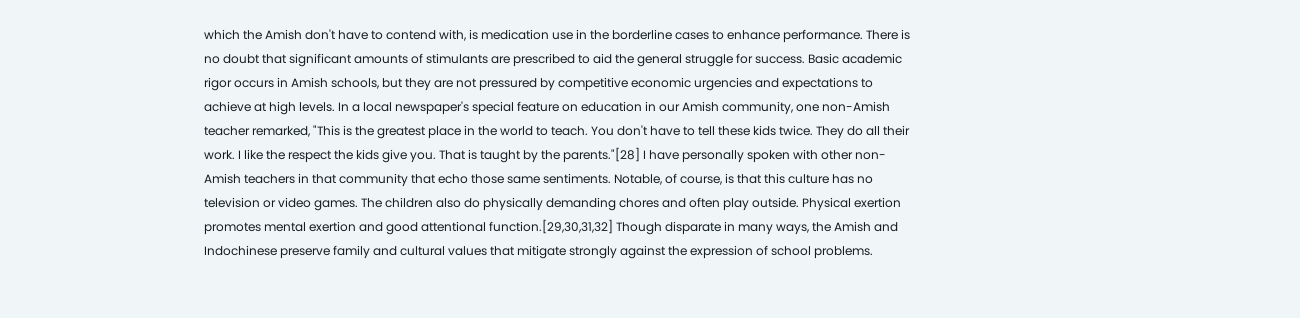which the Amish don't have to contend with, is medication use in the borderline cases to enhance performance. There is no doubt that significant amounts of stimulants are prescribed to aid the general struggle for success. Basic academic rigor occurs in Amish schools, but they are not pressured by competitive economic urgencies and expectations to achieve at high levels. In a local newspaper's special feature on education in our Amish community, one non-Amish teacher remarked, "This is the greatest place in the world to teach. You don't have to tell these kids twice. They do all their work. I like the respect the kids give you. That is taught by the parents."[28] I have personally spoken with other non-Amish teachers in that community that echo those same sentiments. Notable, of course, is that this culture has no television or video games. The children also do physically demanding chores and often play outside. Physical exertion promotes mental exertion and good attentional function.[29,30,31,32] Though disparate in many ways, the Amish and Indochinese preserve family and cultural values that mitigate strongly against the expression of school problems.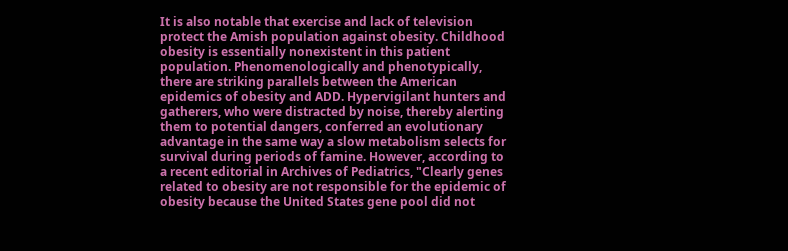It is also notable that exercise and lack of television protect the Amish population against obesity. Childhood obesity is essentially nonexistent in this patient population. Phenomenologically and phenotypically, there are striking parallels between the American epidemics of obesity and ADD. Hypervigilant hunters and gatherers, who were distracted by noise, thereby alerting them to potential dangers, conferred an evolutionary advantage in the same way a slow metabolism selects for survival during periods of famine. However, according to a recent editorial in Archives of Pediatrics, "Clearly genes related to obesity are not responsible for the epidemic of obesity because the United States gene pool did not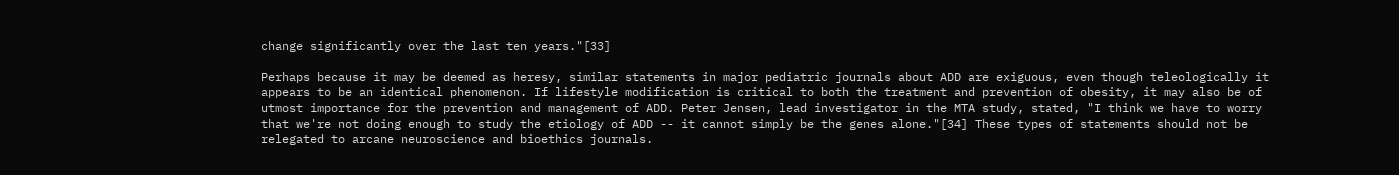change significantly over the last ten years."[33]

Perhaps because it may be deemed as heresy, similar statements in major pediatric journals about ADD are exiguous, even though teleologically it appears to be an identical phenomenon. If lifestyle modification is critical to both the treatment and prevention of obesity, it may also be of utmost importance for the prevention and management of ADD. Peter Jensen, lead investigator in the MTA study, stated, "I think we have to worry that we're not doing enough to study the etiology of ADD -- it cannot simply be the genes alone."[34] These types of statements should not be relegated to arcane neuroscience and bioethics journals.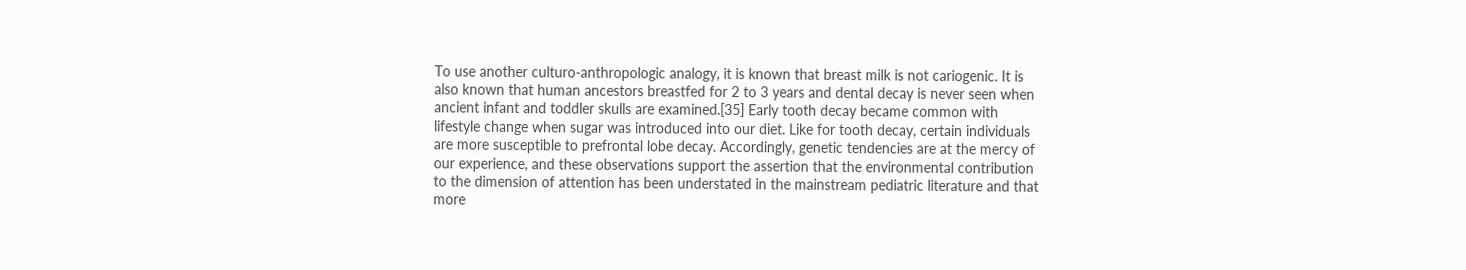To use another culturo-anthropologic analogy, it is known that breast milk is not cariogenic. It is also known that human ancestors breastfed for 2 to 3 years and dental decay is never seen when ancient infant and toddler skulls are examined.[35] Early tooth decay became common with lifestyle change when sugar was introduced into our diet. Like for tooth decay, certain individuals are more susceptible to prefrontal lobe decay. Accordingly, genetic tendencies are at the mercy of our experience, and these observations support the assertion that the environmental contribution to the dimension of attention has been understated in the mainstream pediatric literature and that more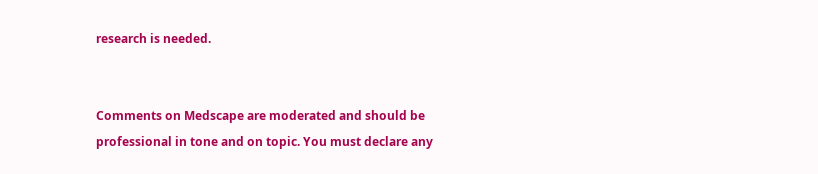research is needed.


Comments on Medscape are moderated and should be professional in tone and on topic. You must declare any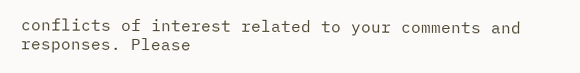conflicts of interest related to your comments and responses. Please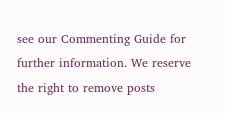see our Commenting Guide for further information. We reserve the right to remove posts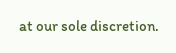at our sole discretion.